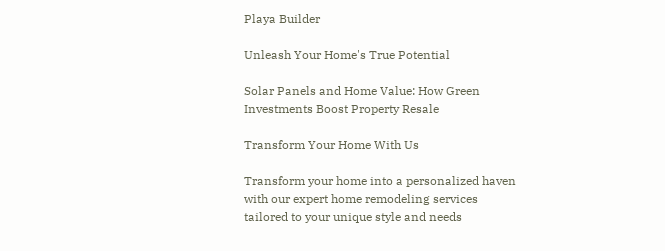Playa Builder

Unleash Your Home's True Potential

Solar Panels and Home Value: How Green Investments Boost Property Resale

Transform Your Home With Us

Transform your home into a personalized haven with our expert home remodeling services tailored to your unique style and needs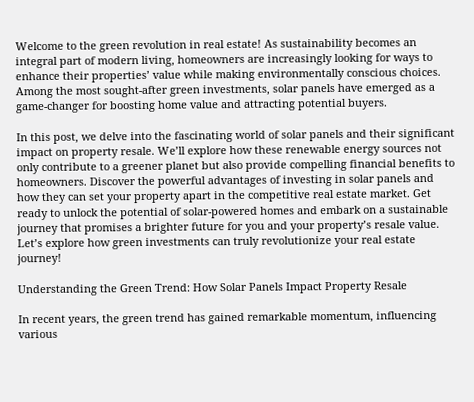Welcome to the green revolution in real estate! As sustainability becomes an integral part of modern living, homeowners are increasingly looking for ways to enhance their properties’ value while making environmentally conscious choices. Among the most sought-after green investments, solar panels have emerged as a game-changer for boosting home value and attracting potential buyers.

In this post, we delve into the fascinating world of solar panels and their significant impact on property resale. We’ll explore how these renewable energy sources not only contribute to a greener planet but also provide compelling financial benefits to homeowners. Discover the powerful advantages of investing in solar panels and how they can set your property apart in the competitive real estate market. Get ready to unlock the potential of solar-powered homes and embark on a sustainable journey that promises a brighter future for you and your property’s resale value. Let’s explore how green investments can truly revolutionize your real estate journey!

Understanding the Green Trend: How Solar Panels Impact Property Resale

In recent years, the green trend has gained remarkable momentum, influencing various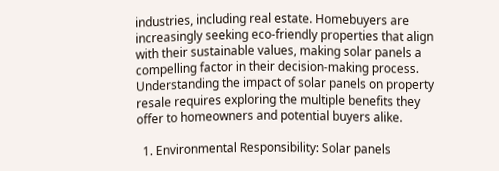industries, including real estate. Homebuyers are increasingly seeking eco-friendly properties that align with their sustainable values, making solar panels a compelling factor in their decision-making process. Understanding the impact of solar panels on property resale requires exploring the multiple benefits they offer to homeowners and potential buyers alike.

  1. Environmental Responsibility: Solar panels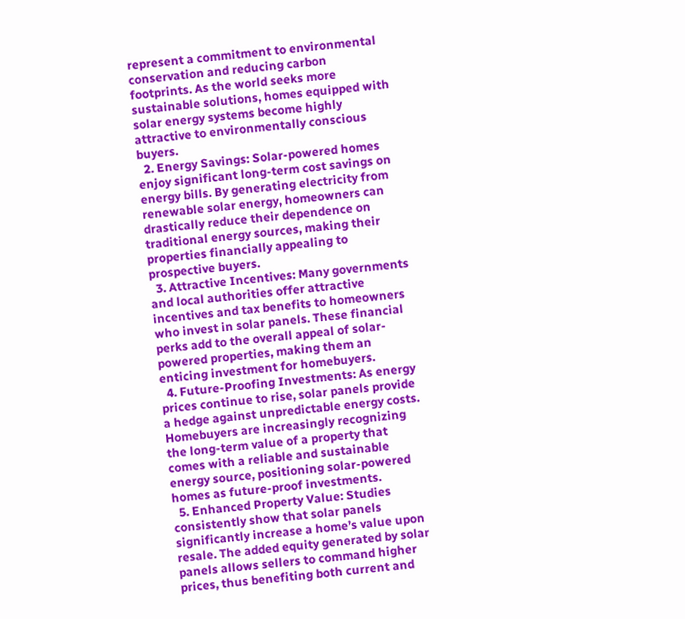represent a commitment to environmental conservation and reducing carbon footprints. As the world seeks more sustainable solutions, homes equipped with solar energy systems become highly attractive to environmentally conscious buyers.
  2. Energy Savings: Solar-powered homes enjoy significant long-term cost savings on energy bills. By generating electricity from renewable solar energy, homeowners can drastically reduce their dependence on traditional energy sources, making their properties financially appealing to prospective buyers.
  3. Attractive Incentives: Many governments and local authorities offer attractive incentives and tax benefits to homeowners who invest in solar panels. These financial perks add to the overall appeal of solar-powered properties, making them an enticing investment for homebuyers.
  4. Future-Proofing Investments: As energy prices continue to rise, solar panels provide a hedge against unpredictable energy costs. Homebuyers are increasingly recognizing the long-term value of a property that comes with a reliable and sustainable energy source, positioning solar-powered homes as future-proof investments.
  5. Enhanced Property Value: Studies consistently show that solar panels significantly increase a home’s value upon resale. The added equity generated by solar panels allows sellers to command higher prices, thus benefiting both current and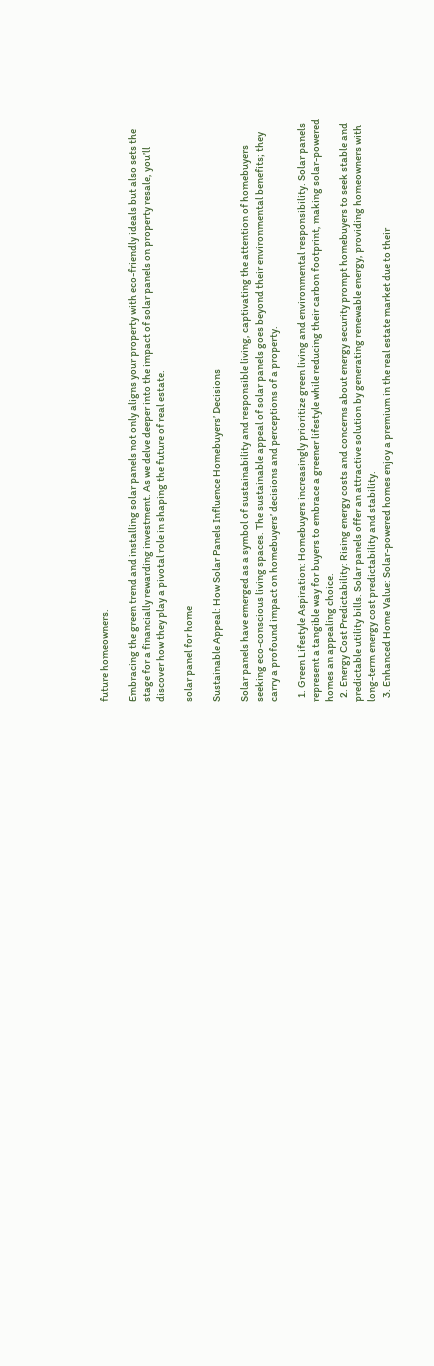future homeowners.

Embracing the green trend and installing solar panels not only aligns your property with eco-friendly ideals but also sets the stage for a financially rewarding investment. As we delve deeper into the impact of solar panels on property resale, you’ll discover how they play a pivotal role in shaping the future of real estate.

solar panel for home

Sustainable Appeal: How Solar Panels Influence Homebuyers’ Decisions

Solar panels have emerged as a symbol of sustainability and responsible living, captivating the attention of homebuyers seeking eco-conscious living spaces. The sustainable appeal of solar panels goes beyond their environmental benefits; they carry a profound impact on homebuyers’ decisions and perceptions of a property.

  1. Green Lifestyle Aspiration: Homebuyers increasingly prioritize green living and environmental responsibility. Solar panels represent a tangible way for buyers to embrace a greener lifestyle while reducing their carbon footprint, making solar-powered homes an appealing choice.
  2. Energy Cost Predictability: Rising energy costs and concerns about energy security prompt homebuyers to seek stable and predictable utility bills. Solar panels offer an attractive solution by generating renewable energy, providing homeowners with long-term energy cost predictability and stability.
  3. Enhanced Home Value: Solar-powered homes enjoy a premium in the real estate market due to their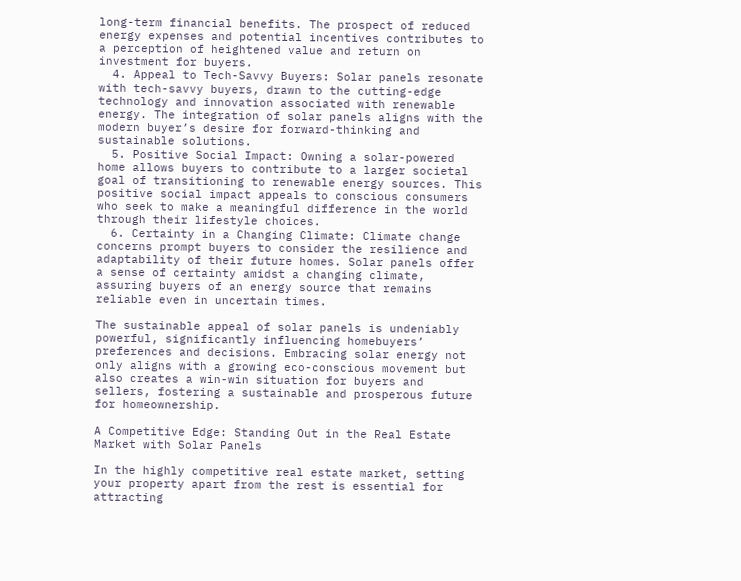long-term financial benefits. The prospect of reduced energy expenses and potential incentives contributes to a perception of heightened value and return on investment for buyers.
  4. Appeal to Tech-Savvy Buyers: Solar panels resonate with tech-savvy buyers, drawn to the cutting-edge technology and innovation associated with renewable energy. The integration of solar panels aligns with the modern buyer’s desire for forward-thinking and sustainable solutions.
  5. Positive Social Impact: Owning a solar-powered home allows buyers to contribute to a larger societal goal of transitioning to renewable energy sources. This positive social impact appeals to conscious consumers who seek to make a meaningful difference in the world through their lifestyle choices.
  6. Certainty in a Changing Climate: Climate change concerns prompt buyers to consider the resilience and adaptability of their future homes. Solar panels offer a sense of certainty amidst a changing climate, assuring buyers of an energy source that remains reliable even in uncertain times.

The sustainable appeal of solar panels is undeniably powerful, significantly influencing homebuyers’ preferences and decisions. Embracing solar energy not only aligns with a growing eco-conscious movement but also creates a win-win situation for buyers and sellers, fostering a sustainable and prosperous future for homeownership.

A Competitive Edge: Standing Out in the Real Estate Market with Solar Panels

In the highly competitive real estate market, setting your property apart from the rest is essential for attracting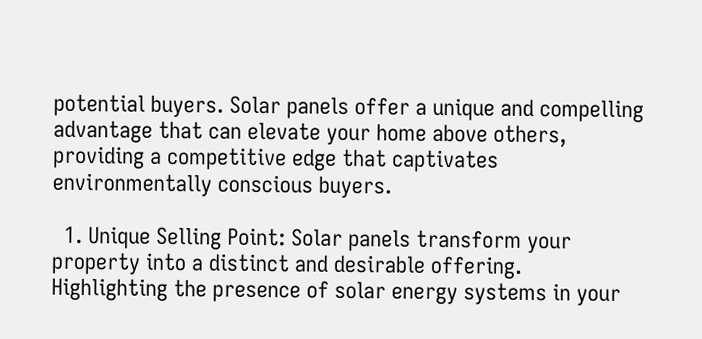potential buyers. Solar panels offer a unique and compelling advantage that can elevate your home above others, providing a competitive edge that captivates environmentally conscious buyers.

  1. Unique Selling Point: Solar panels transform your property into a distinct and desirable offering. Highlighting the presence of solar energy systems in your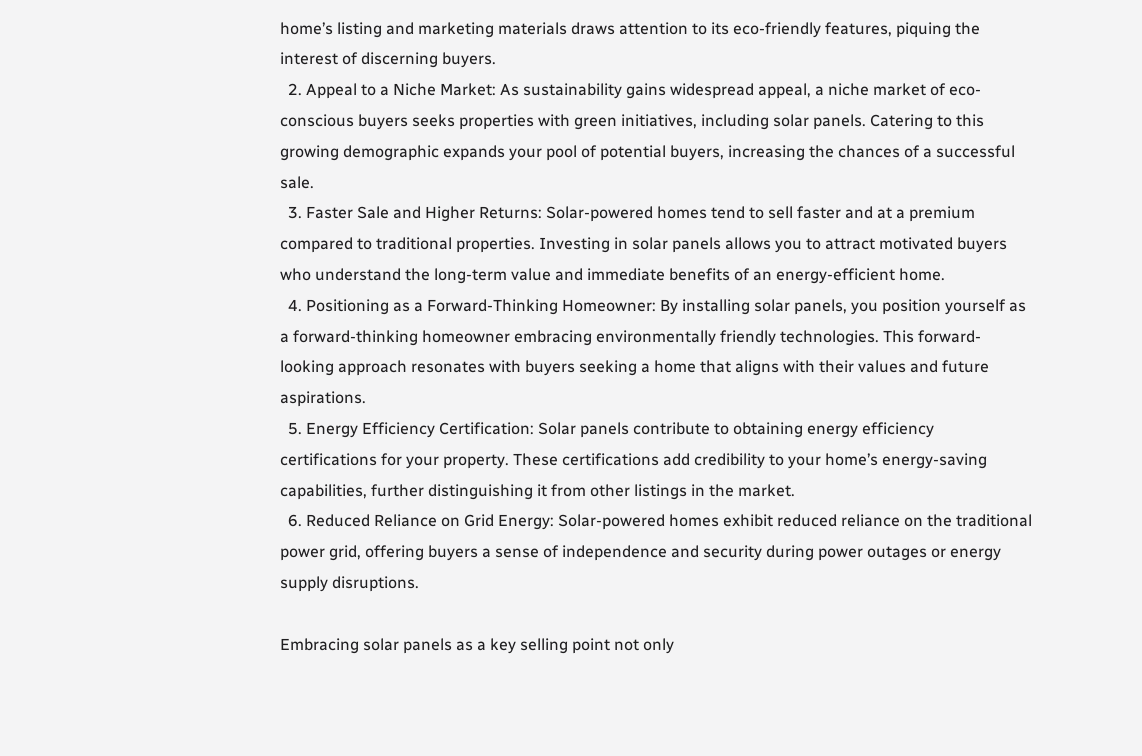home’s listing and marketing materials draws attention to its eco-friendly features, piquing the interest of discerning buyers.
  2. Appeal to a Niche Market: As sustainability gains widespread appeal, a niche market of eco-conscious buyers seeks properties with green initiatives, including solar panels. Catering to this growing demographic expands your pool of potential buyers, increasing the chances of a successful sale.
  3. Faster Sale and Higher Returns: Solar-powered homes tend to sell faster and at a premium compared to traditional properties. Investing in solar panels allows you to attract motivated buyers who understand the long-term value and immediate benefits of an energy-efficient home.
  4. Positioning as a Forward-Thinking Homeowner: By installing solar panels, you position yourself as a forward-thinking homeowner embracing environmentally friendly technologies. This forward-looking approach resonates with buyers seeking a home that aligns with their values and future aspirations.
  5. Energy Efficiency Certification: Solar panels contribute to obtaining energy efficiency certifications for your property. These certifications add credibility to your home’s energy-saving capabilities, further distinguishing it from other listings in the market.
  6. Reduced Reliance on Grid Energy: Solar-powered homes exhibit reduced reliance on the traditional power grid, offering buyers a sense of independence and security during power outages or energy supply disruptions.

Embracing solar panels as a key selling point not only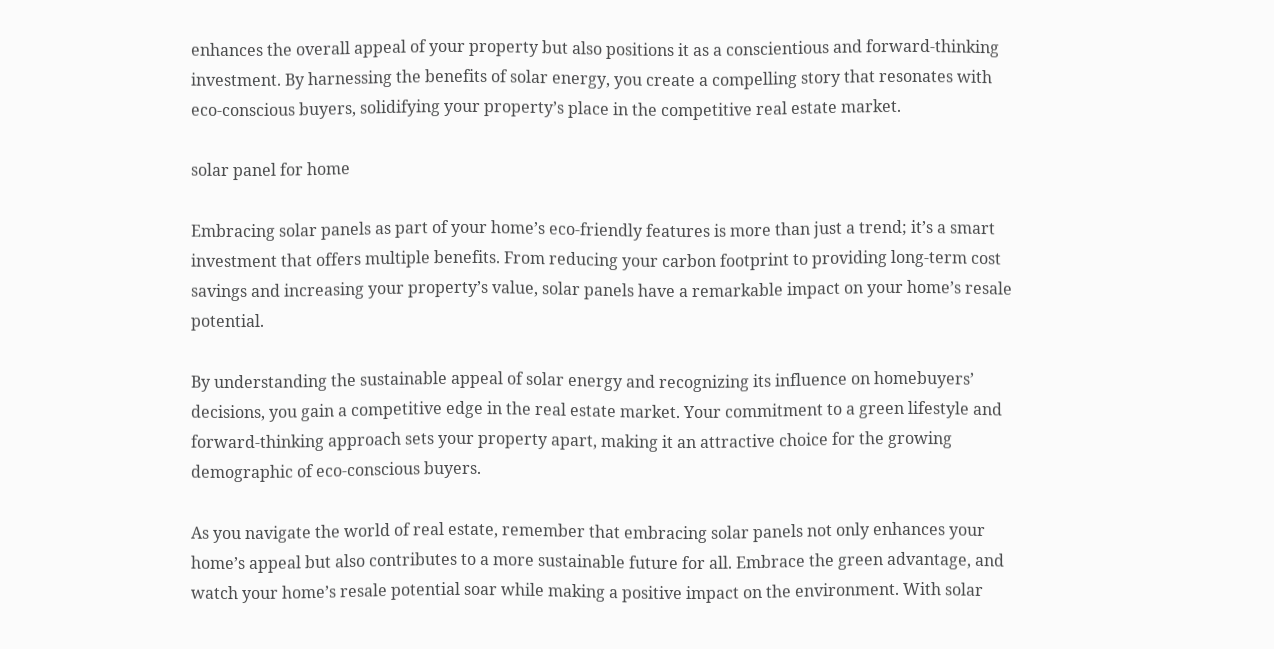enhances the overall appeal of your property but also positions it as a conscientious and forward-thinking investment. By harnessing the benefits of solar energy, you create a compelling story that resonates with eco-conscious buyers, solidifying your property’s place in the competitive real estate market.

solar panel for home

Embracing solar panels as part of your home’s eco-friendly features is more than just a trend; it’s a smart investment that offers multiple benefits. From reducing your carbon footprint to providing long-term cost savings and increasing your property’s value, solar panels have a remarkable impact on your home’s resale potential.

By understanding the sustainable appeal of solar energy and recognizing its influence on homebuyers’ decisions, you gain a competitive edge in the real estate market. Your commitment to a green lifestyle and forward-thinking approach sets your property apart, making it an attractive choice for the growing demographic of eco-conscious buyers.

As you navigate the world of real estate, remember that embracing solar panels not only enhances your home’s appeal but also contributes to a more sustainable future for all. Embrace the green advantage, and watch your home’s resale potential soar while making a positive impact on the environment. With solar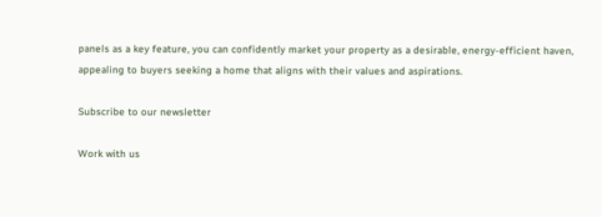panels as a key feature, you can confidently market your property as a desirable, energy-efficient haven, appealing to buyers seeking a home that aligns with their values and aspirations.

Subscribe to our newsletter

Work with us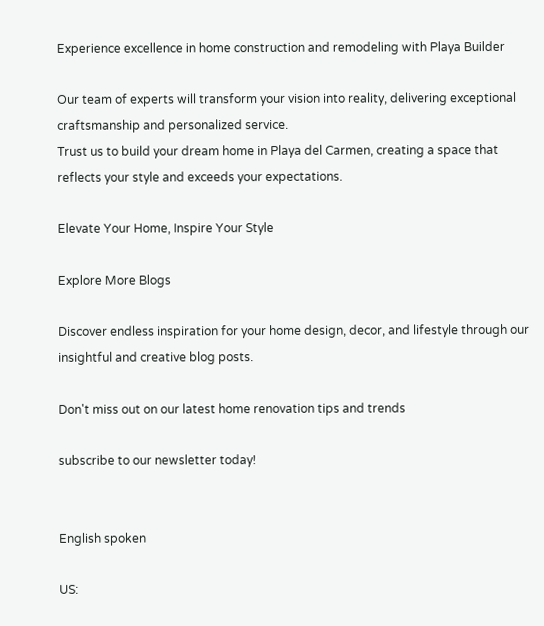Experience excellence in home construction and remodeling with Playa Builder

Our team of experts will transform your vision into reality, delivering exceptional craftsmanship and personalized service.
Trust us to build your dream home in Playa del Carmen, creating a space that reflects your style and exceeds your expectations.

Elevate Your Home, Inspire Your Style

Explore More Blogs

Discover endless inspiration for your home design, decor, and lifestyle through our insightful and creative blog posts.

Don't miss out on our latest home renovation tips and trends

subscribe to our newsletter today!


English spoken

US: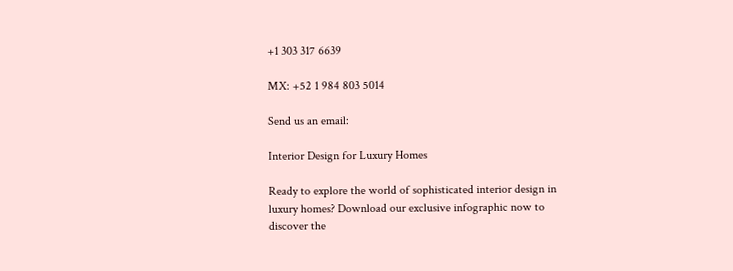+1 303 317 6639

MX: +52 1 984 803 5014

Send us an email:

Interior Design for Luxury Homes

Ready to explore the world of sophisticated interior design in luxury homes? Download our exclusive infographic now to discover the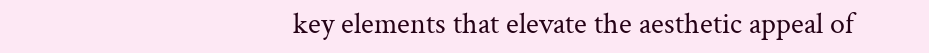key elements that elevate the aesthetic appeal of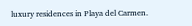luxury residences in Playa del Carmen.